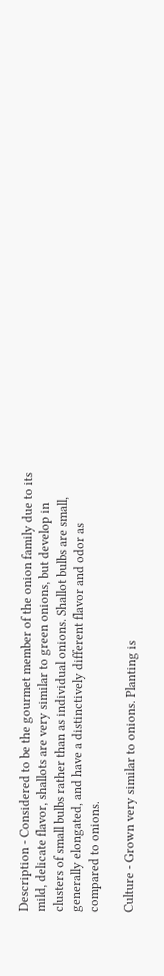Description - Considered to be the gourmet member of the onion family due to its mild, delicate flavor, shallots are very similar to green onions, but develop in clusters of small bulbs rather than as individual onions. Shallot bulbs are small, generally elongated, and have a distinctively different flavor and odor as compared to onions.

Culture - Grown very similar to onions. Planting is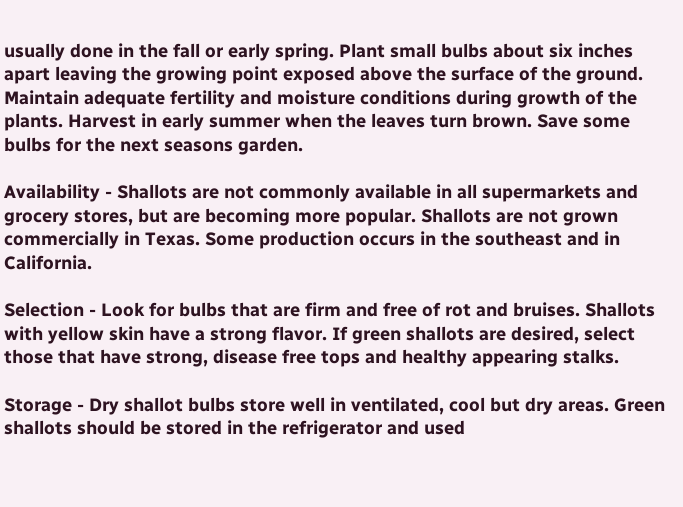usually done in the fall or early spring. Plant small bulbs about six inches apart leaving the growing point exposed above the surface of the ground. Maintain adequate fertility and moisture conditions during growth of the plants. Harvest in early summer when the leaves turn brown. Save some bulbs for the next seasons garden.

Availability - Shallots are not commonly available in all supermarkets and grocery stores, but are becoming more popular. Shallots are not grown commercially in Texas. Some production occurs in the southeast and in California.

Selection - Look for bulbs that are firm and free of rot and bruises. Shallots with yellow skin have a strong flavor. If green shallots are desired, select those that have strong, disease free tops and healthy appearing stalks.

Storage - Dry shallot bulbs store well in ventilated, cool but dry areas. Green shallots should be stored in the refrigerator and used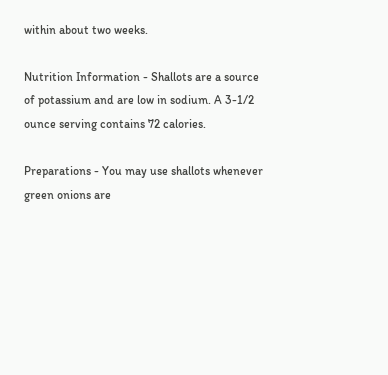within about two weeks.

Nutrition Information - Shallots are a source of potassium and are low in sodium. A 3-1/2 ounce serving contains 72 calories.

Preparations - You may use shallots whenever green onions are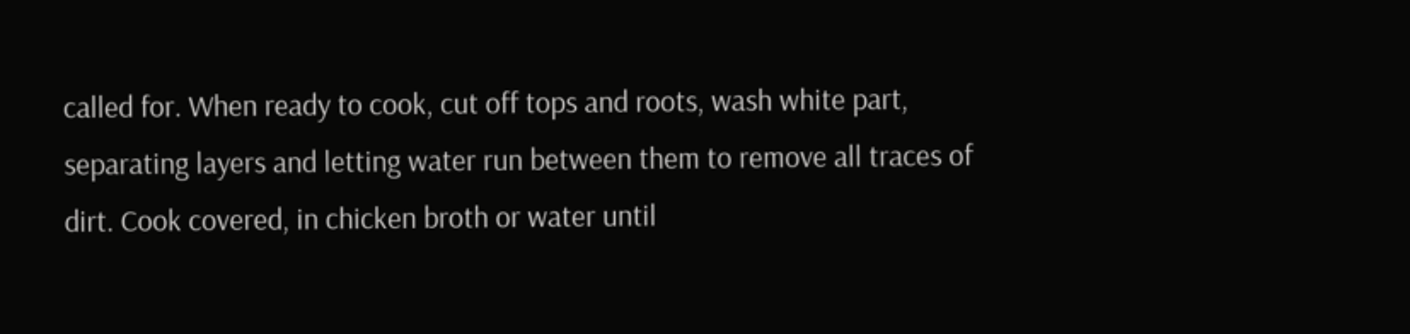called for. When ready to cook, cut off tops and roots, wash white part, separating layers and letting water run between them to remove all traces of dirt. Cook covered, in chicken broth or water until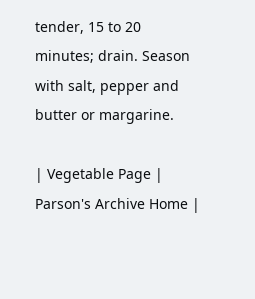tender, 15 to 20 minutes; drain. Season with salt, pepper and butter or margarine.

| Vegetable Page | Parson's Archive Home |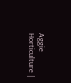Aggie Horticulture |